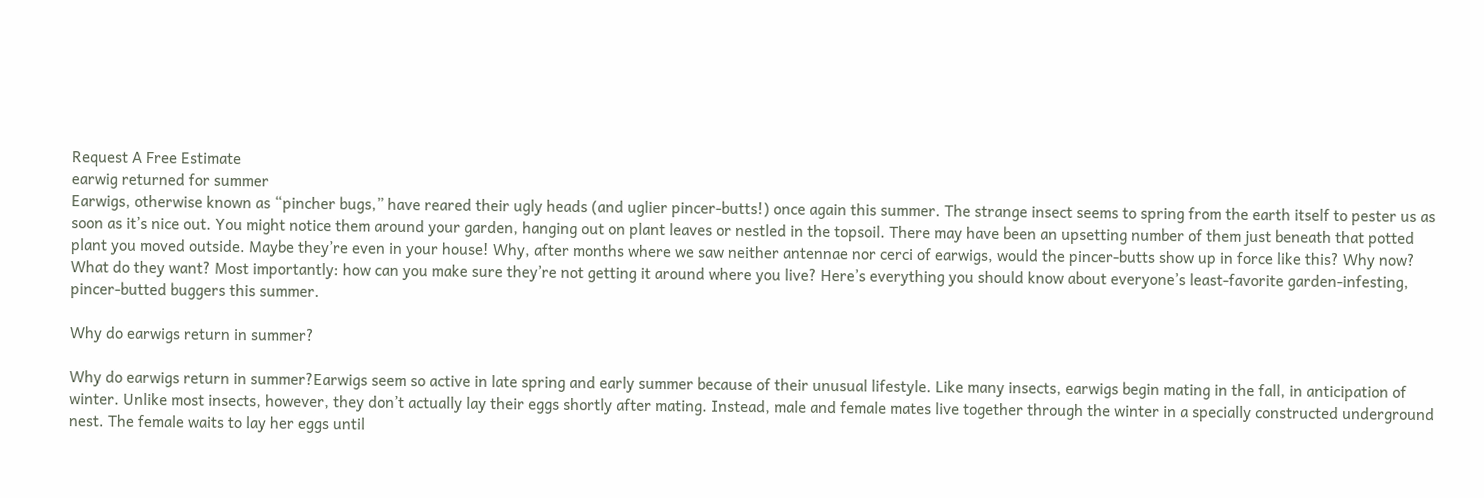Request A Free Estimate
earwig returned for summer
Earwigs, otherwise known as “pincher bugs,” have reared their ugly heads (and uglier pincer-butts!) once again this summer. The strange insect seems to spring from the earth itself to pester us as soon as it’s nice out. You might notice them around your garden, hanging out on plant leaves or nestled in the topsoil. There may have been an upsetting number of them just beneath that potted plant you moved outside. Maybe they’re even in your house! Why, after months where we saw neither antennae nor cerci of earwigs, would the pincer-butts show up in force like this? Why now? What do they want? Most importantly: how can you make sure they’re not getting it around where you live? Here’s everything you should know about everyone’s least-favorite garden-infesting, pincer-butted buggers this summer.

Why do earwigs return in summer?

Why do earwigs return in summer?Earwigs seem so active in late spring and early summer because of their unusual lifestyle. Like many insects, earwigs begin mating in the fall, in anticipation of winter. Unlike most insects, however, they don’t actually lay their eggs shortly after mating. Instead, male and female mates live together through the winter in a specially constructed underground nest. The female waits to lay her eggs until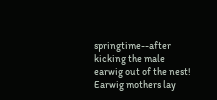springtime--after kicking the male earwig out of the nest! Earwig mothers lay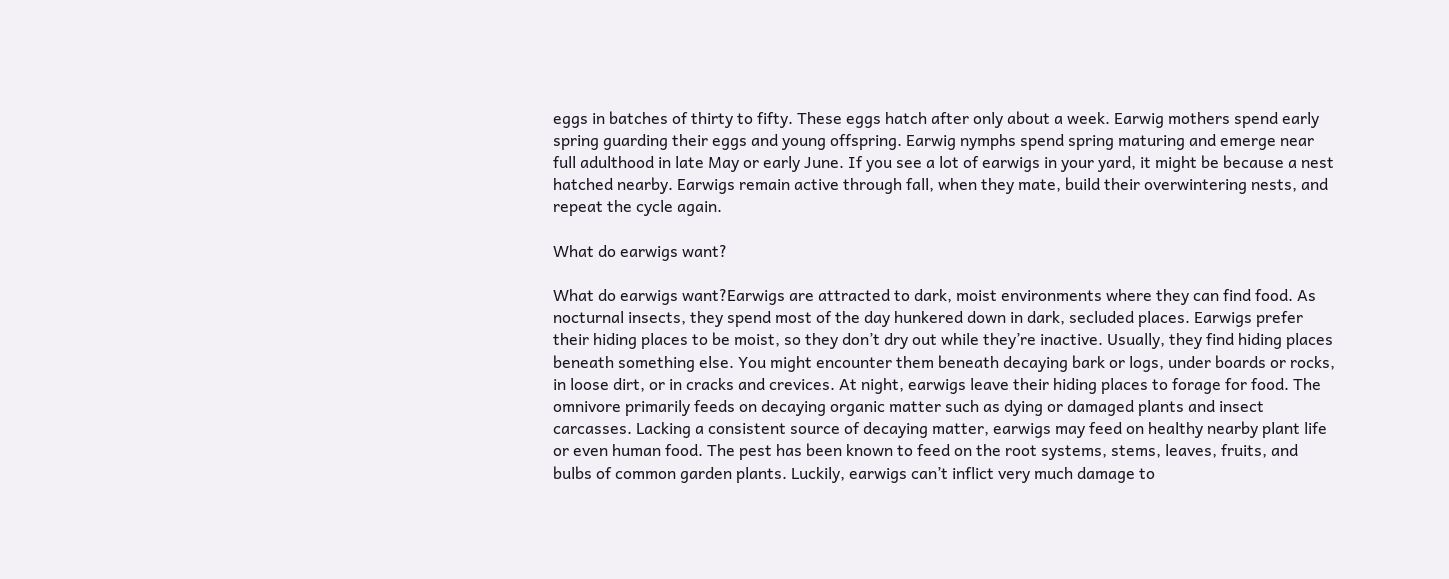eggs in batches of thirty to fifty. These eggs hatch after only about a week. Earwig mothers spend early spring guarding their eggs and young offspring. Earwig nymphs spend spring maturing and emerge near full adulthood in late May or early June. If you see a lot of earwigs in your yard, it might be because a nest hatched nearby. Earwigs remain active through fall, when they mate, build their overwintering nests, and repeat the cycle again.

What do earwigs want?

What do earwigs want?Earwigs are attracted to dark, moist environments where they can find food. As nocturnal insects, they spend most of the day hunkered down in dark, secluded places. Earwigs prefer their hiding places to be moist, so they don’t dry out while they’re inactive. Usually, they find hiding places beneath something else. You might encounter them beneath decaying bark or logs, under boards or rocks, in loose dirt, or in cracks and crevices. At night, earwigs leave their hiding places to forage for food. The omnivore primarily feeds on decaying organic matter such as dying or damaged plants and insect carcasses. Lacking a consistent source of decaying matter, earwigs may feed on healthy nearby plant life or even human food. The pest has been known to feed on the root systems, stems, leaves, fruits, and bulbs of common garden plants. Luckily, earwigs can’t inflict very much damage to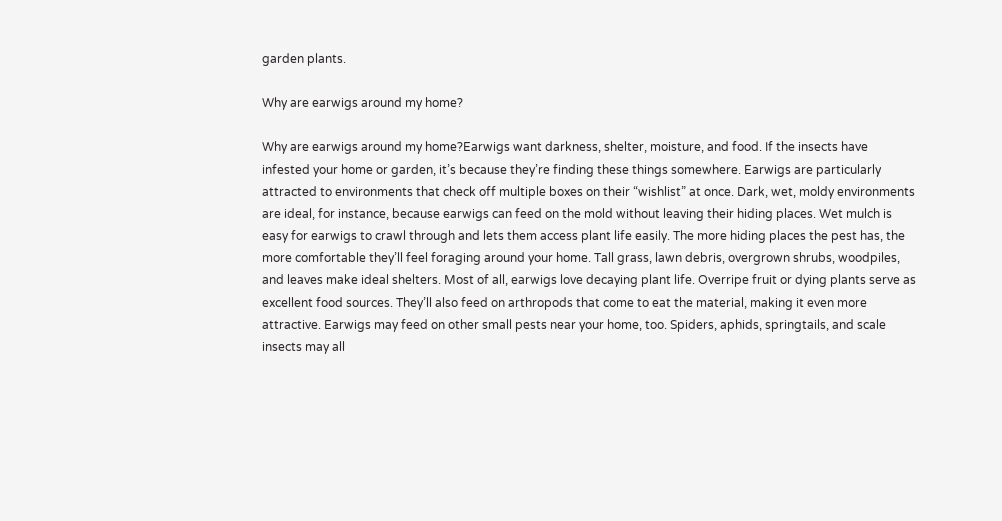garden plants.

Why are earwigs around my home?

Why are earwigs around my home?Earwigs want darkness, shelter, moisture, and food. If the insects have infested your home or garden, it’s because they’re finding these things somewhere. Earwigs are particularly attracted to environments that check off multiple boxes on their “wishlist” at once. Dark, wet, moldy environments are ideal, for instance, because earwigs can feed on the mold without leaving their hiding places. Wet mulch is easy for earwigs to crawl through and lets them access plant life easily. The more hiding places the pest has, the more comfortable they’ll feel foraging around your home. Tall grass, lawn debris, overgrown shrubs, woodpiles, and leaves make ideal shelters. Most of all, earwigs love decaying plant life. Overripe fruit or dying plants serve as excellent food sources. They’ll also feed on arthropods that come to eat the material, making it even more attractive. Earwigs may feed on other small pests near your home, too. Spiders, aphids, springtails, and scale insects may all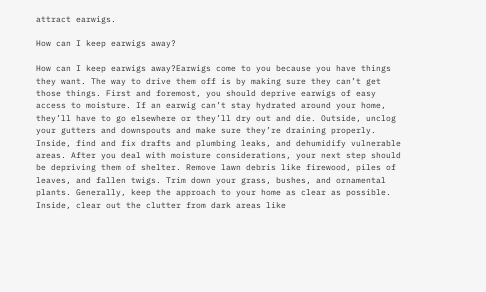attract earwigs.

How can I keep earwigs away?

How can I keep earwigs away?Earwigs come to you because you have things they want. The way to drive them off is by making sure they can’t get those things. First and foremost, you should deprive earwigs of easy access to moisture. If an earwig can’t stay hydrated around your home, they’ll have to go elsewhere or they’ll dry out and die. Outside, unclog your gutters and downspouts and make sure they’re draining properly. Inside, find and fix drafts and plumbing leaks, and dehumidify vulnerable areas. After you deal with moisture considerations, your next step should be depriving them of shelter. Remove lawn debris like firewood, piles of leaves, and fallen twigs. Trim down your grass, bushes, and ornamental plants. Generally, keep the approach to your home as clear as possible. Inside, clear out the clutter from dark areas like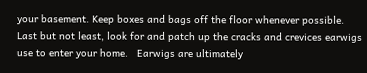your basement. Keep boxes and bags off the floor whenever possible. Last but not least, look for and patch up the cracks and crevices earwigs use to enter your home.   Earwigs are ultimately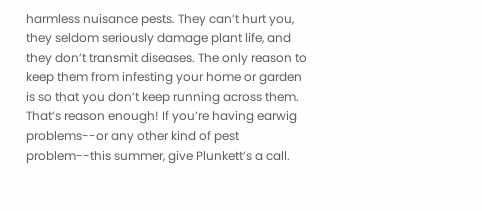harmless nuisance pests. They can’t hurt you, they seldom seriously damage plant life, and they don’t transmit diseases. The only reason to keep them from infesting your home or garden is so that you don’t keep running across them. That’s reason enough! If you’re having earwig problems--or any other kind of pest problem--this summer, give Plunkett’s a call.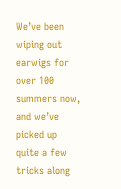We’ve been wiping out earwigs for over 100 summers now, and we’ve picked up quite a few tricks along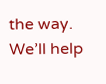the way. We’ll help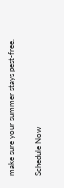make sure your summer stays pest-free.

Schedule Now